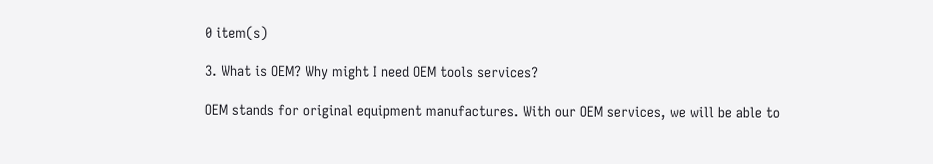0 item(s)

3. What is OEM? Why might I need OEM tools services?

OEM stands for original equipment manufactures. With our OEM services, we will be able to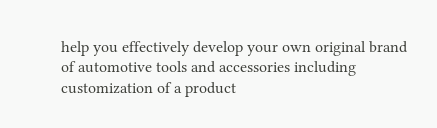help you effectively develop your own original brand of automotive tools and accessories including customization of a product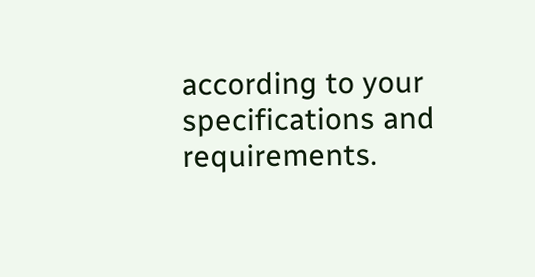according to your specifications and requirements.